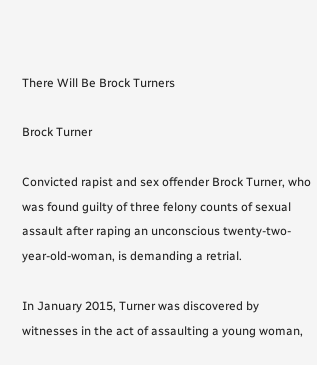There Will Be Brock Turners

Brock Turner

Convicted rapist and sex offender Brock Turner, who was found guilty of three felony counts of sexual assault after raping an unconscious twenty-two-year-old-woman, is demanding a retrial.

In January 2015, Turner was discovered by witnesses in the act of assaulting a young woman,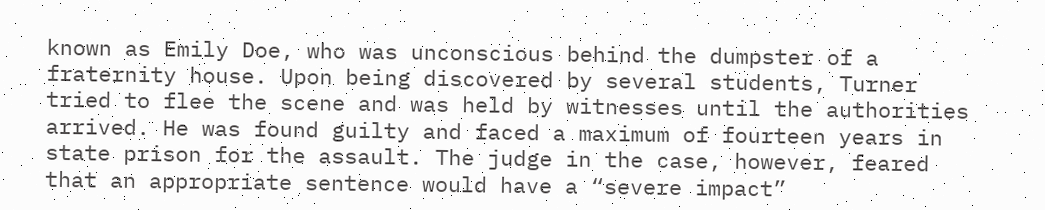known as Emily Doe, who was unconscious behind the dumpster of a fraternity house. Upon being discovered by several students, Turner tried to flee the scene and was held by witnesses until the authorities arrived. He was found guilty and faced a maximum of fourteen years in state prison for the assault. The judge in the case, however, feared that an appropriate sentence would have a “severe impact”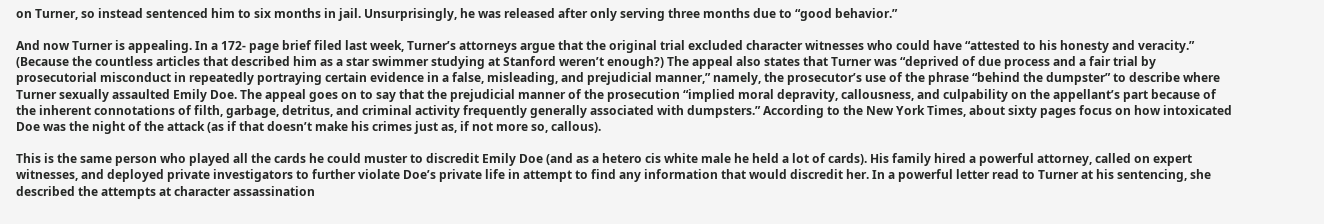on Turner, so instead sentenced him to six months in jail. Unsurprisingly, he was released after only serving three months due to “good behavior.”

And now Turner is appealing. In a 172- page brief filed last week, Turner’s attorneys argue that the original trial excluded character witnesses who could have “attested to his honesty and veracity.” (Because the countless articles that described him as a star swimmer studying at Stanford weren’t enough?) The appeal also states that Turner was “deprived of due process and a fair trial by prosecutorial misconduct in repeatedly portraying certain evidence in a false, misleading, and prejudicial manner,” namely, the prosecutor’s use of the phrase “behind the dumpster” to describe where Turner sexually assaulted Emily Doe. The appeal goes on to say that the prejudicial manner of the prosecution “implied moral depravity, callousness, and culpability on the appellant’s part because of the inherent connotations of filth, garbage, detritus, and criminal activity frequently generally associated with dumpsters.” According to the New York Times, about sixty pages focus on how intoxicated Doe was the night of the attack (as if that doesn’t make his crimes just as, if not more so, callous).

This is the same person who played all the cards he could muster to discredit Emily Doe (and as a hetero cis white male he held a lot of cards). His family hired a powerful attorney, called on expert witnesses, and deployed private investigators to further violate Doe’s private life in attempt to find any information that would discredit her. In a powerful letter read to Turner at his sentencing, she described the attempts at character assassination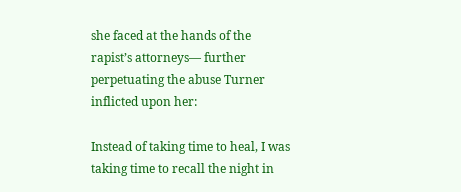she faced at the hands of the rapist’s attorneys— further perpetuating the abuse Turner inflicted upon her:

Instead of taking time to heal, I was taking time to recall the night in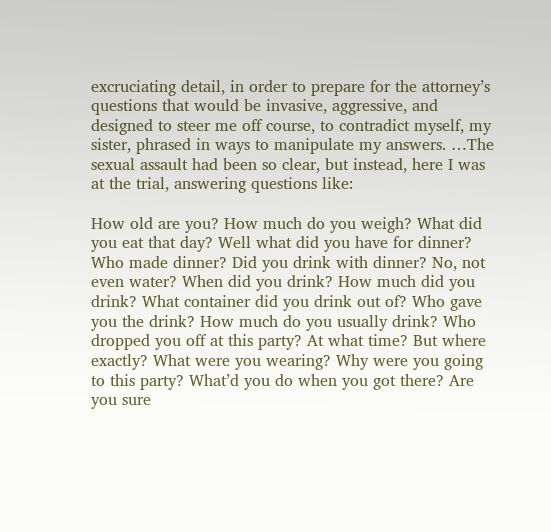excruciating detail, in order to prepare for the attorney’s questions that would be invasive, aggressive, and designed to steer me off course, to contradict myself, my sister, phrased in ways to manipulate my answers. …The sexual assault had been so clear, but instead, here I was at the trial, answering questions like:

How old are you? How much do you weigh? What did you eat that day? Well what did you have for dinner? Who made dinner? Did you drink with dinner? No, not even water? When did you drink? How much did you drink? What container did you drink out of? Who gave you the drink? How much do you usually drink? Who dropped you off at this party? At what time? But where exactly? What were you wearing? Why were you going to this party? What’d you do when you got there? Are you sure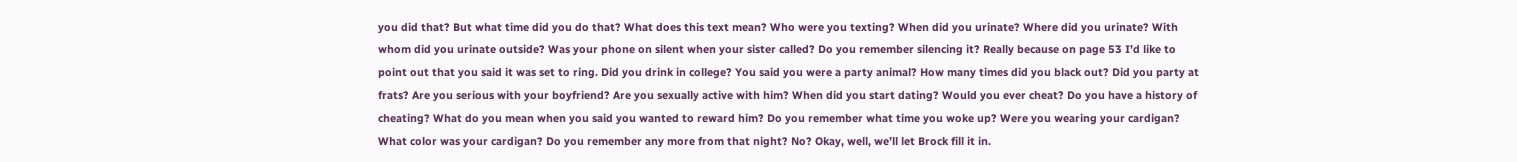you did that? But what time did you do that? What does this text mean? Who were you texting? When did you urinate? Where did you urinate? With whom did you urinate outside? Was your phone on silent when your sister called? Do you remember silencing it? Really because on page 53 I’d like to point out that you said it was set to ring. Did you drink in college? You said you were a party animal? How many times did you black out? Did you party at frats? Are you serious with your boyfriend? Are you sexually active with him? When did you start dating? Would you ever cheat? Do you have a history of cheating? What do you mean when you said you wanted to reward him? Do you remember what time you woke up? Were you wearing your cardigan? What color was your cardigan? Do you remember any more from that night? No? Okay, well, we’ll let Brock fill it in.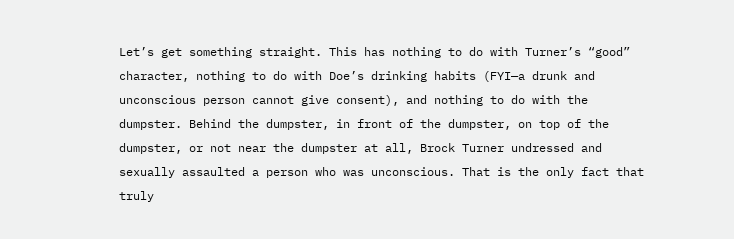Let’s get something straight. This has nothing to do with Turner’s “good” character, nothing to do with Doe’s drinking habits (FYI—a drunk and unconscious person cannot give consent), and nothing to do with the dumpster. Behind the dumpster, in front of the dumpster, on top of the dumpster, or not near the dumpster at all, Brock Turner undressed and sexually assaulted a person who was unconscious. That is the only fact that truly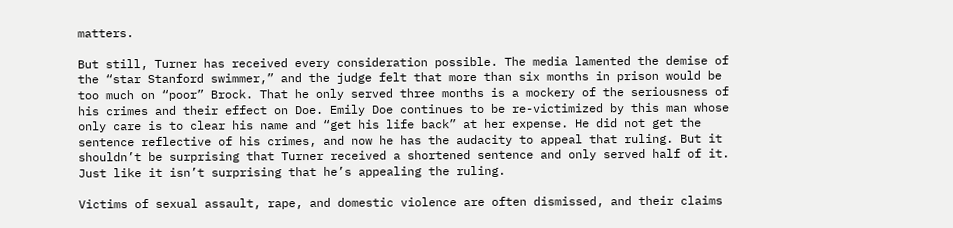matters.

But still, Turner has received every consideration possible. The media lamented the demise of the “star Stanford swimmer,” and the judge felt that more than six months in prison would be too much on “poor” Brock. That he only served three months is a mockery of the seriousness of his crimes and their effect on Doe. Emily Doe continues to be re-victimized by this man whose only care is to clear his name and “get his life back” at her expense. He did not get the sentence reflective of his crimes, and now he has the audacity to appeal that ruling. But it shouldn’t be surprising that Turner received a shortened sentence and only served half of it. Just like it isn’t surprising that he’s appealing the ruling.

Victims of sexual assault, rape, and domestic violence are often dismissed, and their claims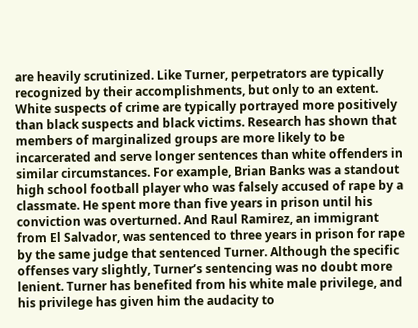are heavily scrutinized. Like Turner, perpetrators are typically recognized by their accomplishments, but only to an extent. White suspects of crime are typically portrayed more positively than black suspects and black victims. Research has shown that members of marginalized groups are more likely to be incarcerated and serve longer sentences than white offenders in similar circumstances. For example, Brian Banks was a standout high school football player who was falsely accused of rape by a classmate. He spent more than five years in prison until his conviction was overturned. And Raul Ramirez, an immigrant from El Salvador, was sentenced to three years in prison for rape by the same judge that sentenced Turner. Although the specific offenses vary slightly, Turner’s sentencing was no doubt more lenient. Turner has benefited from his white male privilege, and his privilege has given him the audacity to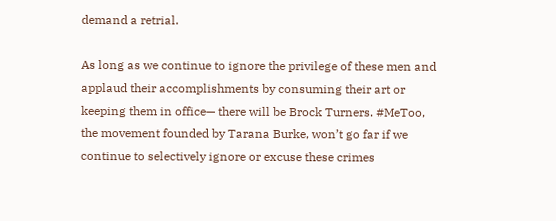demand a retrial.

As long as we continue to ignore the privilege of these men and applaud their accomplishments by consuming their art or keeping them in office— there will be Brock Turners. #MeToo, the movement founded by Tarana Burke, won’t go far if we continue to selectively ignore or excuse these crimes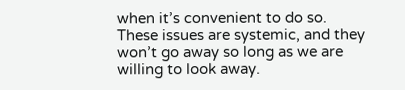when it’s convenient to do so.  These issues are systemic, and they won’t go away so long as we are willing to look away.